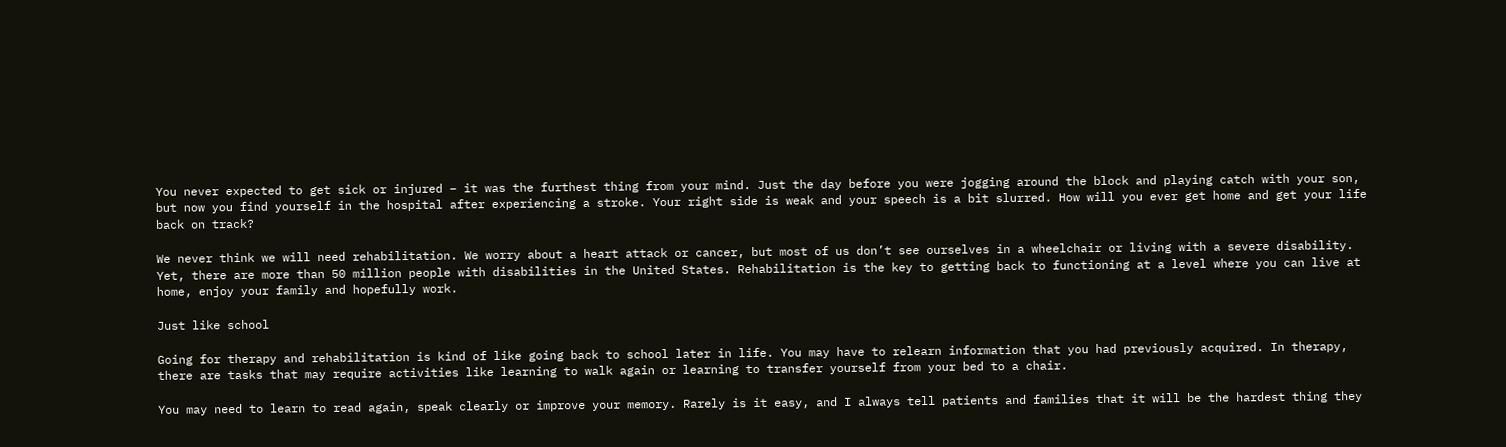You never expected to get sick or injured – it was the furthest thing from your mind. Just the day before you were jogging around the block and playing catch with your son, but now you find yourself in the hospital after experiencing a stroke. Your right side is weak and your speech is a bit slurred. How will you ever get home and get your life back on track?

We never think we will need rehabilitation. We worry about a heart attack or cancer, but most of us don’t see ourselves in a wheelchair or living with a severe disability. Yet, there are more than 50 million people with disabilities in the United States. Rehabilitation is the key to getting back to functioning at a level where you can live at home, enjoy your family and hopefully work.

Just like school

Going for therapy and rehabilitation is kind of like going back to school later in life. You may have to relearn information that you had previously acquired. In therapy, there are tasks that may require activities like learning to walk again or learning to transfer yourself from your bed to a chair.

You may need to learn to read again, speak clearly or improve your memory. Rarely is it easy, and I always tell patients and families that it will be the hardest thing they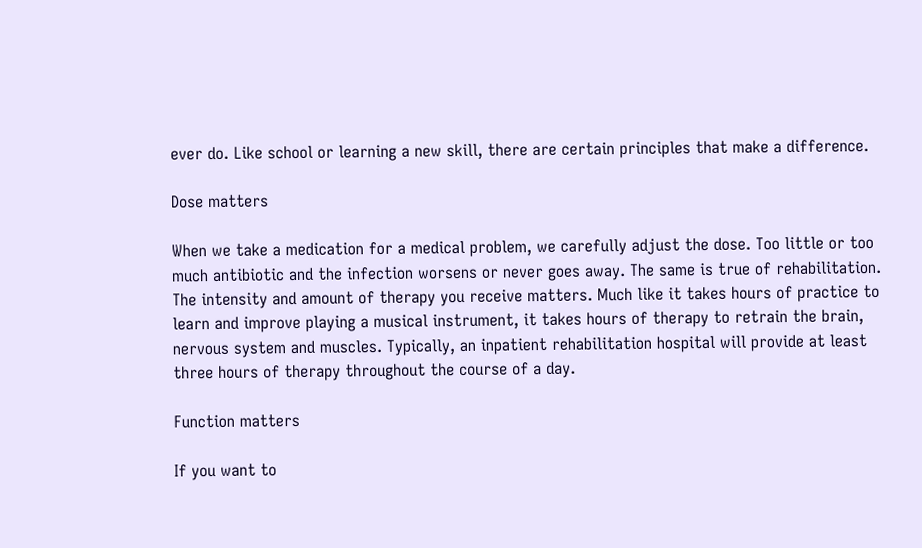ever do. Like school or learning a new skill, there are certain principles that make a difference.

Dose matters

When we take a medication for a medical problem, we carefully adjust the dose. Too little or too much antibiotic and the infection worsens or never goes away. The same is true of rehabilitation. The intensity and amount of therapy you receive matters. Much like it takes hours of practice to learn and improve playing a musical instrument, it takes hours of therapy to retrain the brain, nervous system and muscles. Typically, an inpatient rehabilitation hospital will provide at least three hours of therapy throughout the course of a day.

Function matters

If you want to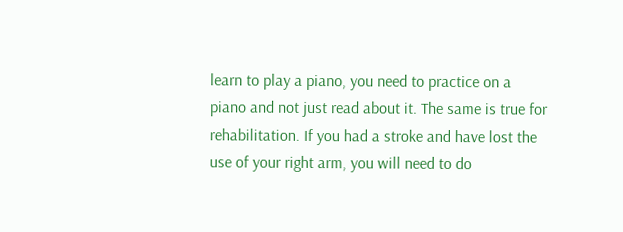learn to play a piano, you need to practice on a piano and not just read about it. The same is true for rehabilitation. If you had a stroke and have lost the use of your right arm, you will need to do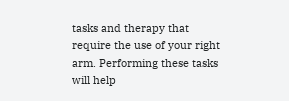tasks and therapy that require the use of your right arm. Performing these tasks will help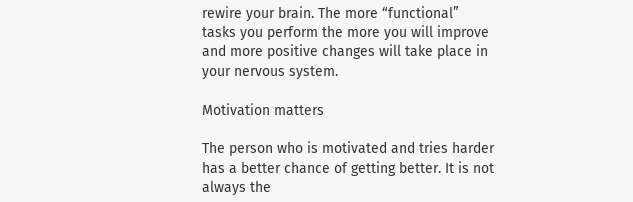rewire your brain. The more “functional” tasks you perform the more you will improve and more positive changes will take place in your nervous system.

Motivation matters

The person who is motivated and tries harder has a better chance of getting better. It is not always the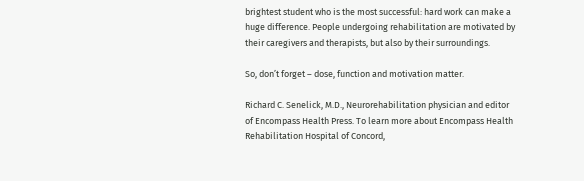brightest student who is the most successful: hard work can make a huge difference. People undergoing rehabilitation are motivated by their caregivers and therapists, but also by their surroundings.

So, don’t forget – dose, function and motivation matter.

Richard C. Senelick, M.D., Neurorehabilitation physician and editor of Encompass Health Press. To learn more about Encompass Health Rehabilitation Hospital of Concord,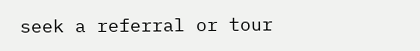seek a referral or tour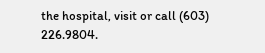the hospital, visit or call (603) 226.9804.